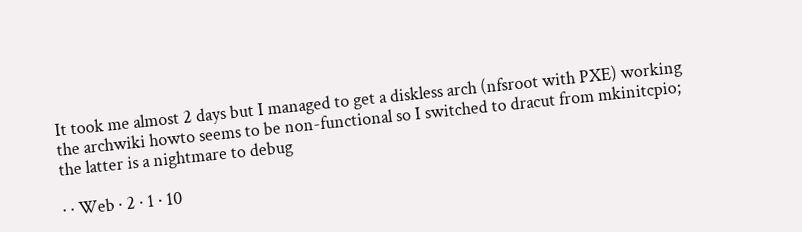It took me almost 2 days but I managed to get a diskless arch (nfsroot with PXE) working
the archwiki howto seems to be non-functional so I switched to dracut from mkinitcpio; the latter is a nightmare to debug

· · Web · 2 · 1 · 10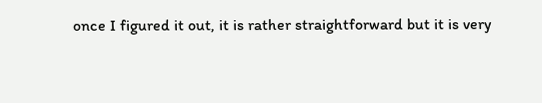once I figured it out, it is rather straightforward but it is very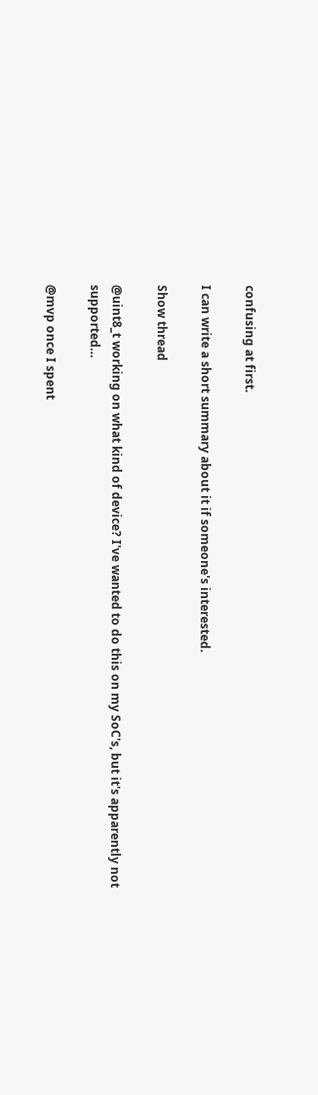confusing at first.

I can write a short summary about it if someone's interested.

Show thread

@uint8_t working on what kind of device? I've wanted to do this on my SoC's, but it's apparently not supported…

@mvp once I spent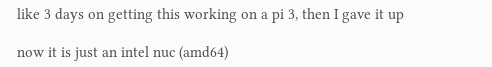like 3 days on getting this working on a pi 3, then I gave it up

now it is just an intel nuc (amd64)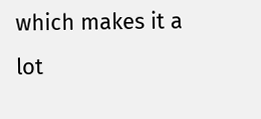which makes it a lot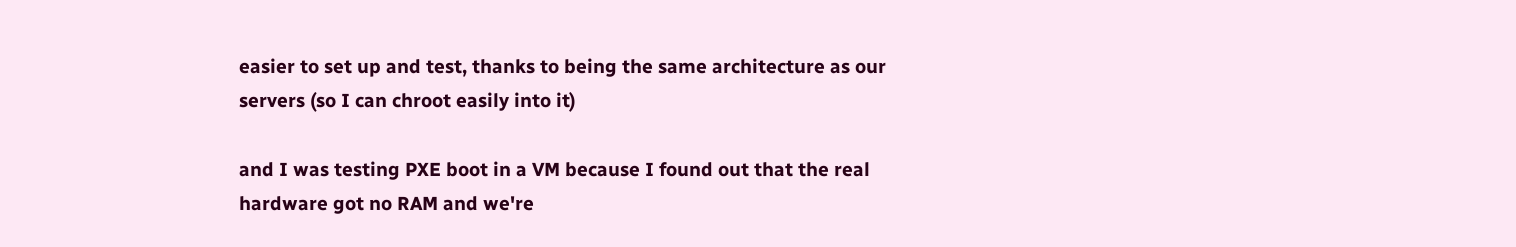easier to set up and test, thanks to being the same architecture as our servers (so I can chroot easily into it)

and I was testing PXE boot in a VM because I found out that the real hardware got no RAM and we're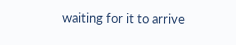waiting for it to arrive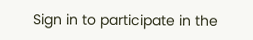Sign in to participate in the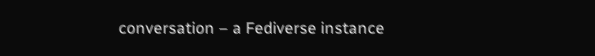conversation – a Fediverse instance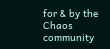for & by the Chaos community